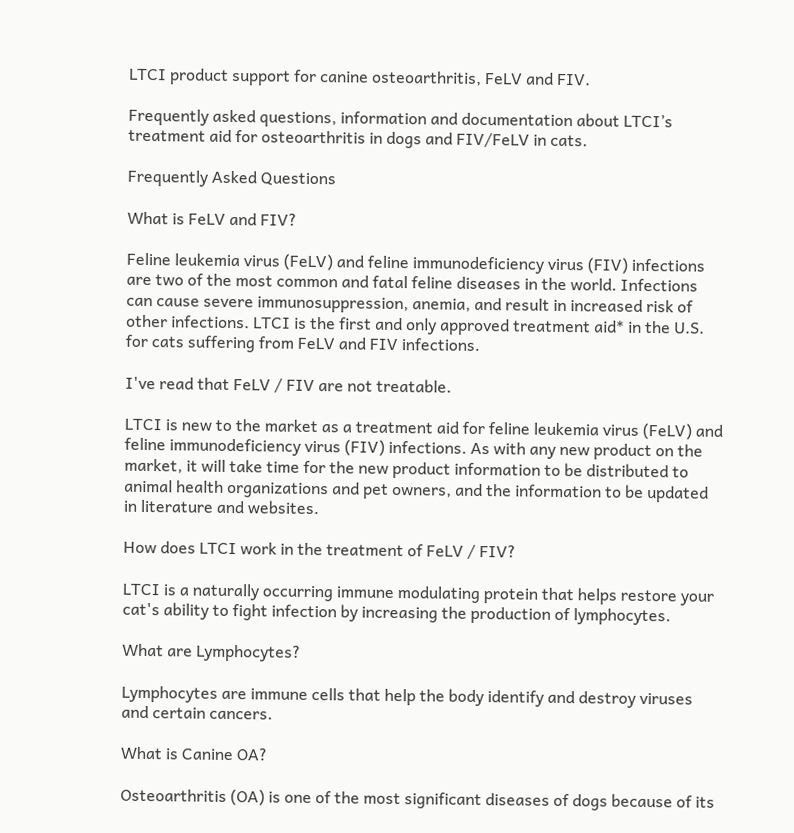LTCI product support for canine osteoarthritis, FeLV and FIV.

Frequently asked questions, information and documentation about LTCI’s treatment aid for osteoarthritis in dogs and FIV/FeLV in cats.

Frequently Asked Questions

What is FeLV and FIV?

Feline leukemia virus (FeLV) and feline immunodeficiency virus (FIV) infections are two of the most common and fatal feline diseases in the world. Infections can cause severe immunosuppression, anemia, and result in increased risk of other infections. LTCI is the first and only approved treatment aid* in the U.S. for cats suffering from FeLV and FIV infections.

I've read that FeLV / FIV are not treatable.

LTCI is new to the market as a treatment aid for feline leukemia virus (FeLV) and feline immunodeficiency virus (FIV) infections. As with any new product on the market, it will take time for the new product information to be distributed to animal health organizations and pet owners, and the information to be updated in literature and websites.

How does LTCI work in the treatment of FeLV / FIV?

LTCI is a naturally occurring immune modulating protein that helps restore your cat's ability to fight infection by increasing the production of lymphocytes.

What are Lymphocytes?

Lymphocytes are immune cells that help the body identify and destroy viruses and certain cancers.

What is Canine OA?

Osteoarthritis (OA) is one of the most significant diseases of dogs because of its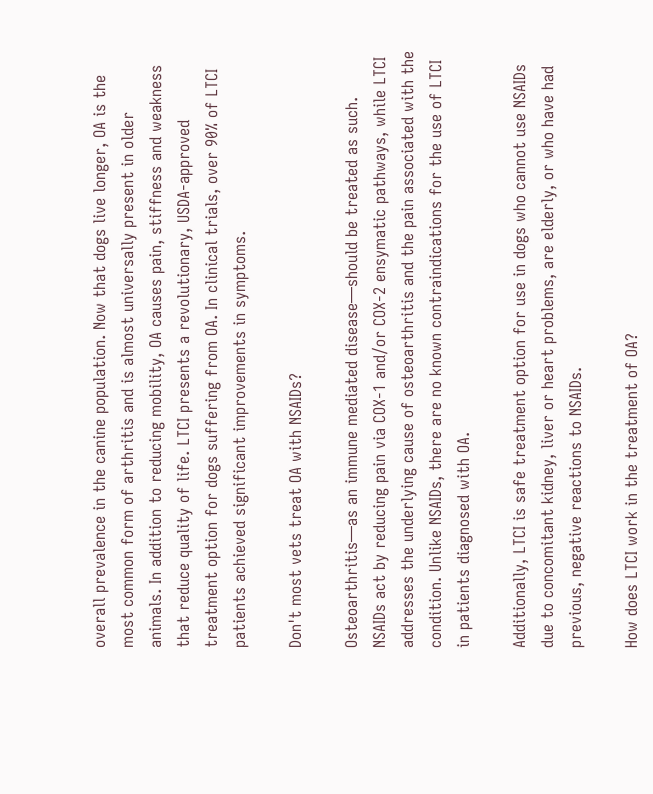overall prevalence in the canine population. Now that dogs live longer, OA is the most common form of arthritis and is almost universally present in older animals. In addition to reducing mobility, OA causes pain, stiffness and weakness that reduce quality of life. LTCI presents a revolutionary, USDA-approved treatment option for dogs suffering from OA. In clinical trials, over 90% of LTCI patients achieved significant improvements in symptoms.

Don't most vets treat OA with NSAIDs?

Osteoarthritis—as an immune mediated disease—should be treated as such. NSAIDs act by reducing pain via COX-1 and/or COX-2 ensymatic pathways, while LTCI addresses the underlying cause of osteoarthritis and the pain associated with the condition. Unlike NSAIDs, there are no known contraindications for the use of LTCI in patients diagnosed with OA.

Additionally, LTCI is safe treatment option for use in dogs who cannot use NSAIDs due to concomitant kidney, liver or heart problems, are elderly, or who have had previous, negative reactions to NSAIDs.

How does LTCI work in the treatment of OA?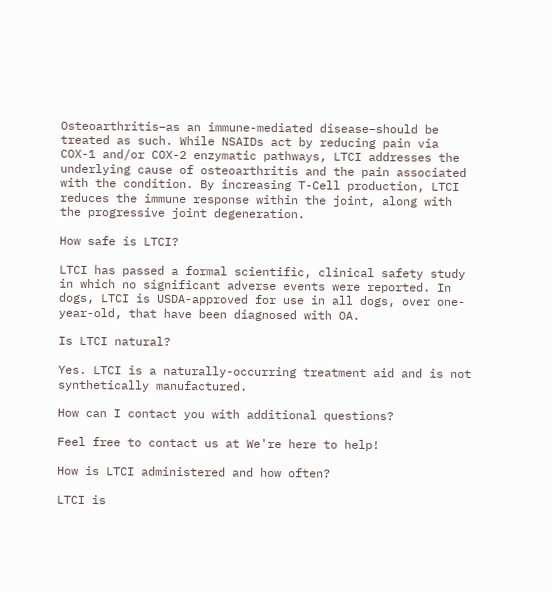Osteoarthritis–as an immune-mediated disease–should be treated as such. While NSAIDs act by reducing pain via COX-1 and/or COX-2 enzymatic pathways, LTCI addresses the underlying cause of osteoarthritis and the pain associated with the condition. By increasing T-Cell production, LTCI reduces the immune response within the joint, along with the progressive joint degeneration.

How safe is LTCI?

LTCI has passed a formal scientific, clinical safety study in which no significant adverse events were reported. In dogs, LTCI is USDA-approved for use in all dogs, over one-year-old, that have been diagnosed with OA.

Is LTCI natural?

Yes. LTCI is a naturally-occurring treatment aid and is not synthetically manufactured.

How can I contact you with additional questions?

Feel free to contact us at We're here to help!

How is LTCI administered and how often?

LTCI is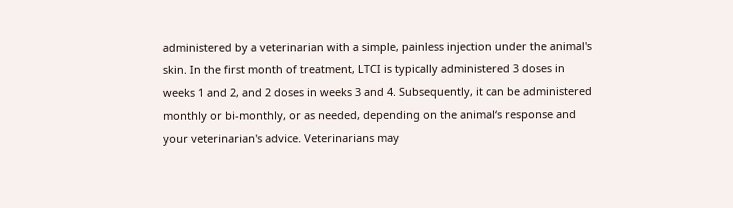administered by a veterinarian with a simple, painless injection under the animal's skin. In the first month of treatment, LTCI is typically administered 3 doses in weeks 1 and 2, and 2 doses in weeks 3 and 4. Subsequently, it can be administered monthly or bi-monthly, or as needed, depending on the animal‘s response and your veterinarian's advice. Veterinarians may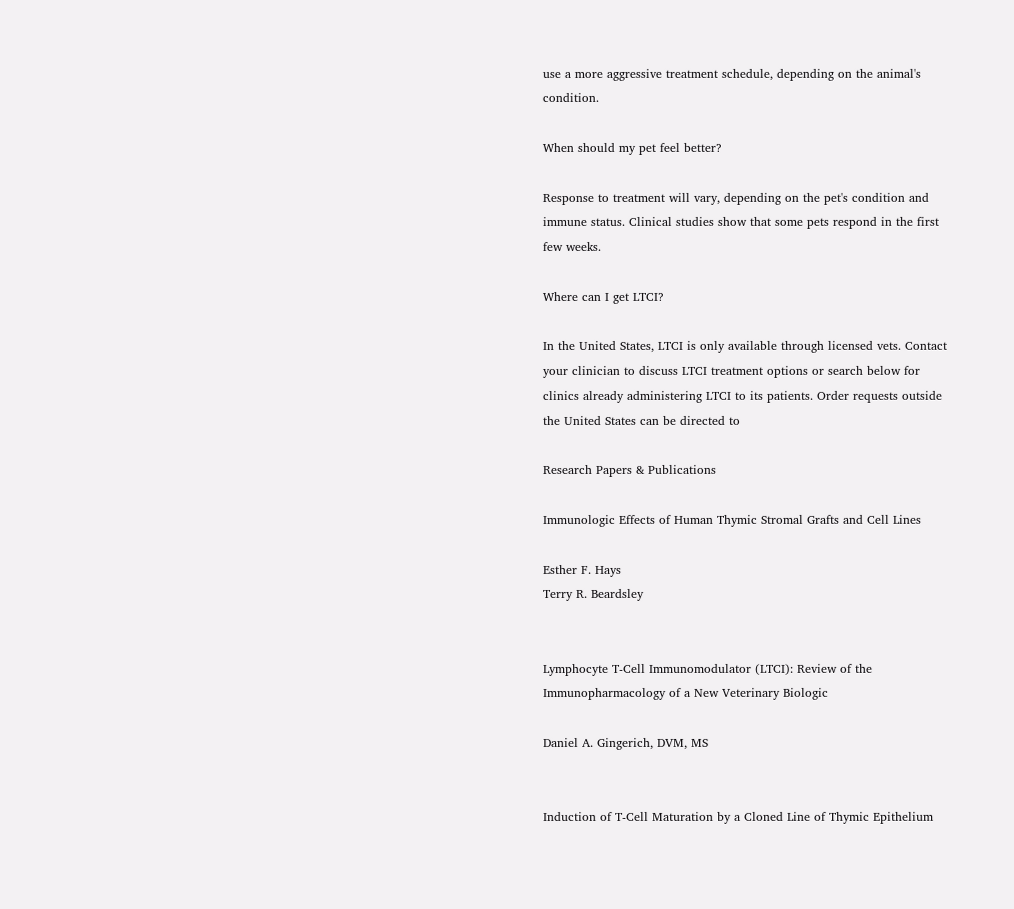use a more aggressive treatment schedule, depending on the animal's condition.

When should my pet feel better?

Response to treatment will vary, depending on the pet's condition and immune status. Clinical studies show that some pets respond in the first few weeks.

Where can I get LTCI?

In the United States, LTCI is only available through licensed vets. Contact your clinician to discuss LTCI treatment options or search below for clinics already administering LTCI to its patients. Order requests outside the United States can be directed to

Research Papers & Publications

Immunologic Effects of Human Thymic Stromal Grafts and Cell Lines

Esther F. Hays
Terry R. Beardsley


Lymphocyte T-Cell Immunomodulator (LTCI): Review of the Immunopharmacology of a New Veterinary Biologic

Daniel A. Gingerich, DVM, MS


Induction of T-Cell Maturation by a Cloned Line of Thymic Epithelium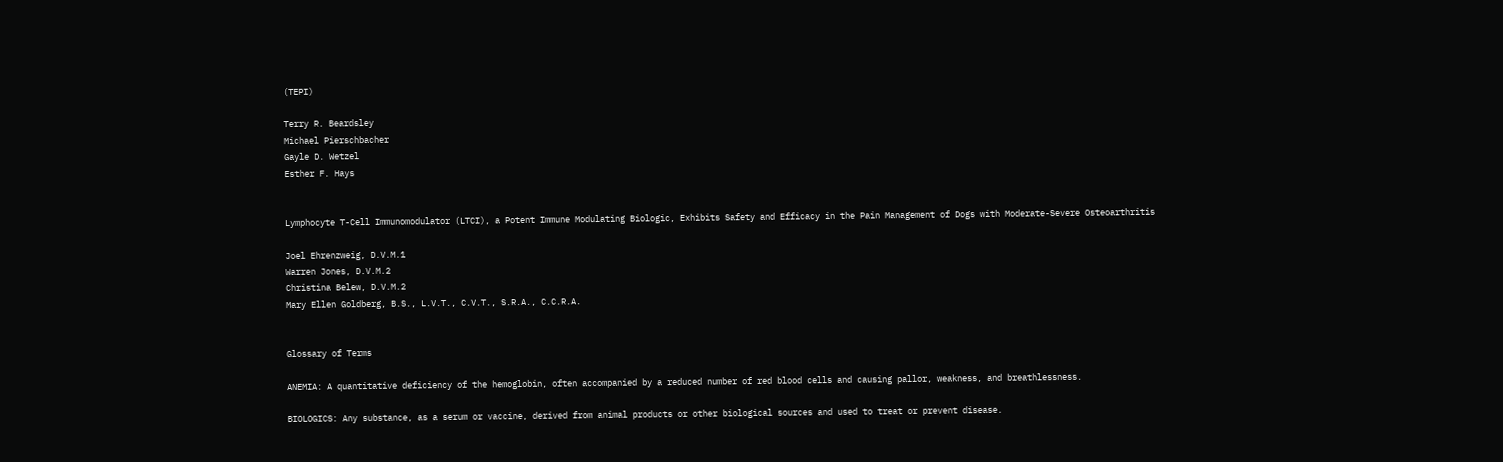(TEPI)

Terry R. Beardsley
Michael Pierschbacher
Gayle D. Wetzel
Esther F. Hays


Lymphocyte T-Cell Immunomodulator (LTCI), a Potent Immune Modulating Biologic, Exhibits Safety and Efficacy in the Pain Management of Dogs with Moderate-Severe Osteoarthritis

Joel Ehrenzweig, D.V.M.1
Warren Jones, D.V.M.2
Christina Belew, D.V.M.2
Mary Ellen Goldberg, B.S., L.V.T., C.V.T., S.R.A., C.C.R.A.


Glossary of Terms

ANEMIA: A quantitative deficiency of the hemoglobin, often accompanied by a reduced number of red blood cells and causing pallor, weakness, and breathlessness.

BIOLOGICS: Any substance, as a serum or vaccine, derived from animal products or other biological sources and used to treat or prevent disease.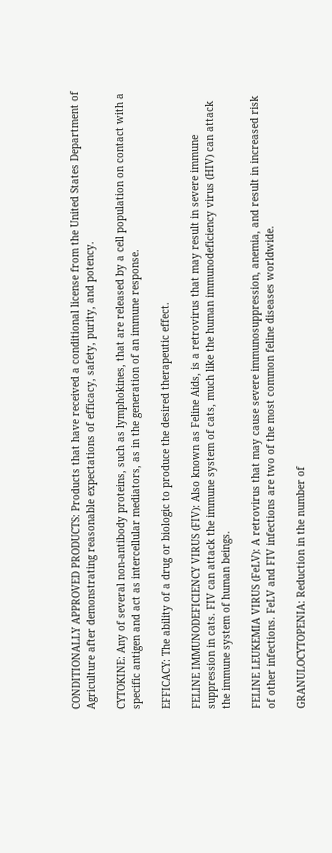CONDITIONALLY APPROVED PRODUCTS: Products that have received a conditional license from the United States Department of Agriculture after demonstrating reasonable expectations of efficacy, safety, purity, and potency.

CYTOKINE: Any of several non-antibody proteins, such as lymphokines, that are released by a cell population on contact with a specific antigen and act as intercellular mediators, as in the generation of an immune response.

EFFICACY: The ability of a drug or biologic to produce the desired therapeutic effect.

FELINE IMMUNODEFICIENCY VIRUS (FIV): Also known as Feline Aids, is a retrovirus that may result in severe immune suppression in cats. FIV can attack the immune system of cats, much like the human immunodeficiency virus (HIV) can attack the immune system of human beings.

FELINE LEUKEMIA VIRUS (FeLV): A retrovirus that may cause severe immunosuppression, anemia, and result in increased risk of other infections. FeLV and FIV infections are two of the most common feline diseases worldwide.

GRANULOCYTOPENIA: Reduction in the number of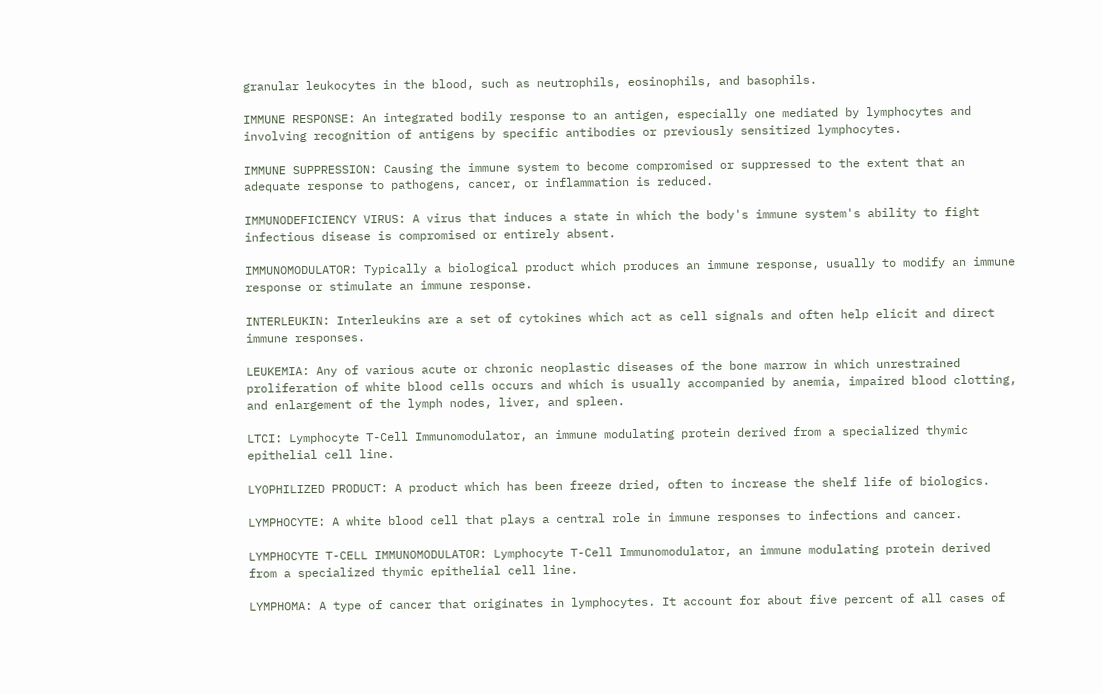granular leukocytes in the blood, such as neutrophils, eosinophils, and basophils.

IMMUNE RESPONSE: An integrated bodily response to an antigen, especially one mediated by lymphocytes and involving recognition of antigens by specific antibodies or previously sensitized lymphocytes.

IMMUNE SUPPRESSION: Causing the immune system to become compromised or suppressed to the extent that an adequate response to pathogens, cancer, or inflammation is reduced.

IMMUNODEFICIENCY VIRUS: A virus that induces a state in which the body's immune system's ability to fight infectious disease is compromised or entirely absent.

IMMUNOMODULATOR: Typically a biological product which produces an immune response, usually to modify an immune response or stimulate an immune response.

INTERLEUKIN: Interleukins are a set of cytokines which act as cell signals and often help elicit and direct immune responses.

LEUKEMIA: Any of various acute or chronic neoplastic diseases of the bone marrow in which unrestrained proliferation of white blood cells occurs and which is usually accompanied by anemia, impaired blood clotting, and enlargement of the lymph nodes, liver, and spleen.

LTCI: Lymphocyte T-Cell Immunomodulator, an immune modulating protein derived from a specialized thymic epithelial cell line.

LYOPHILIZED PRODUCT: A product which has been freeze dried, often to increase the shelf life of biologics.

LYMPHOCYTE: A white blood cell that plays a central role in immune responses to infections and cancer.

LYMPHOCYTE T-CELL IMMUNOMODULATOR: Lymphocyte T-Cell Immunomodulator, an immune modulating protein derived from a specialized thymic epithelial cell line.

LYMPHOMA: A type of cancer that originates in lymphocytes. It account for about five percent of all cases of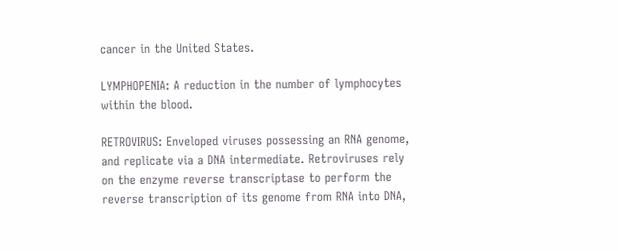cancer in the United States.

LYMPHOPENIA: A reduction in the number of lymphocytes within the blood.

RETROVIRUS: Enveloped viruses possessing an RNA genome, and replicate via a DNA intermediate. Retroviruses rely on the enzyme reverse transcriptase to perform the reverse transcription of its genome from RNA into DNA,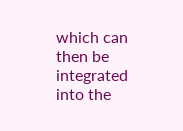which can then be integrated into the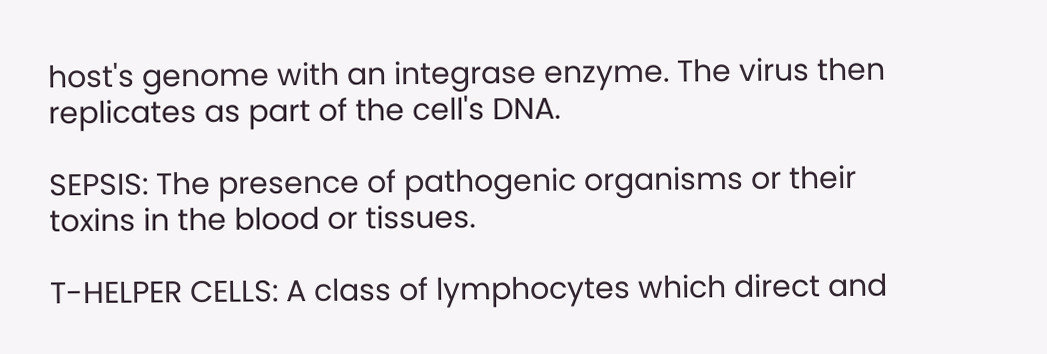host's genome with an integrase enzyme. The virus then replicates as part of the cell's DNA.

SEPSIS: The presence of pathogenic organisms or their toxins in the blood or tissues.

T-HELPER CELLS: A class of lymphocytes which direct and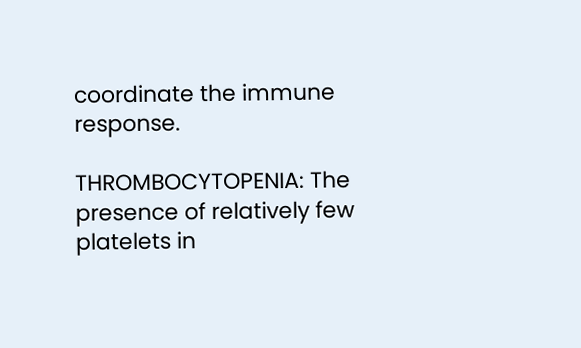coordinate the immune response.

THROMBOCYTOPENIA: The presence of relatively few platelets in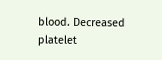blood. Decreased platelet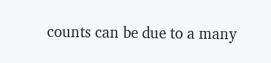counts can be due to a many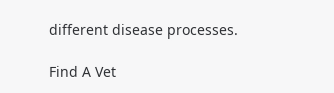different disease processes.

Find A Vet